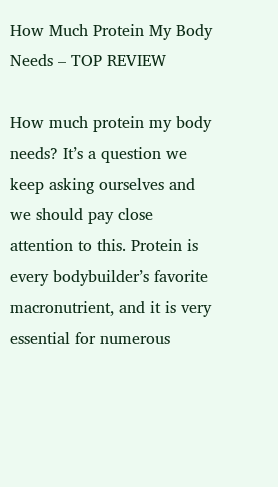How Much Protein My Body Needs – TOP REVIEW

How much protein my body needs? It’s a question we keep asking ourselves and we should pay close attention to this. Protein is every bodybuilder’s favorite macronutrient, and it is very essential for numerous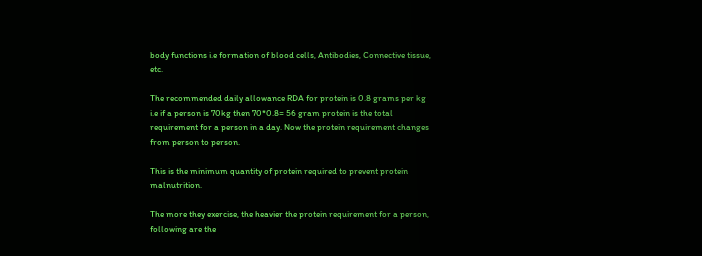body functions i.e formation of blood cells, Antibodies, Connective tissue, etc.

The recommended daily allowance RDA for protein is 0.8 grams per kg i.e if a person is 70kg then 70*0.8= 56 gram protein is the total requirement for a person in a day. Now the protein requirement changes from person to person.

This is the minimum quantity of protein required to prevent protein malnutrition.

The more they exercise, the heavier the protein requirement for a person, following are the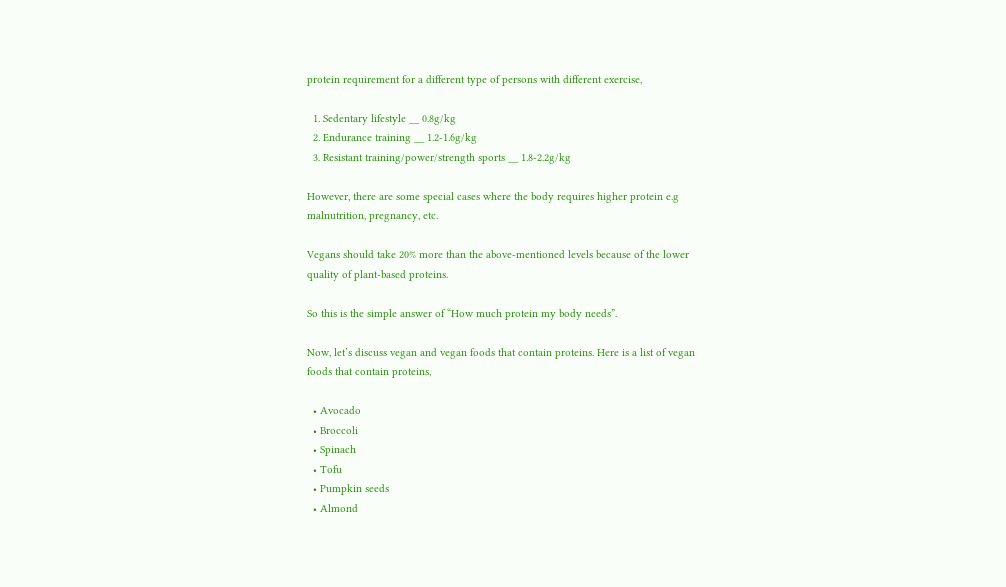protein requirement for a different type of persons with different exercise,

  1. Sedentary lifestyle __ 0.8g/kg
  2. Endurance training __ 1.2-1.6g/kg
  3. Resistant training/power/strength sports __ 1.8-2.2g/kg

However, there are some special cases where the body requires higher protein e.g malnutrition, pregnancy, etc.

Vegans should take 20% more than the above-mentioned levels because of the lower quality of plant-based proteins.

So this is the simple answer of “How much protein my body needs”.

Now, let’s discuss vegan and vegan foods that contain proteins. Here is a list of vegan foods that contain proteins,

  • Avocado
  • Broccoli
  • Spinach
  • Tofu
  • Pumpkin seeds
  • Almond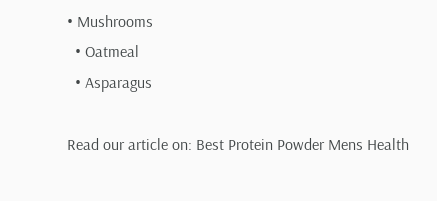• Mushrooms
  • Oatmeal
  • Asparagus

Read our article on: Best Protein Powder Mens Health